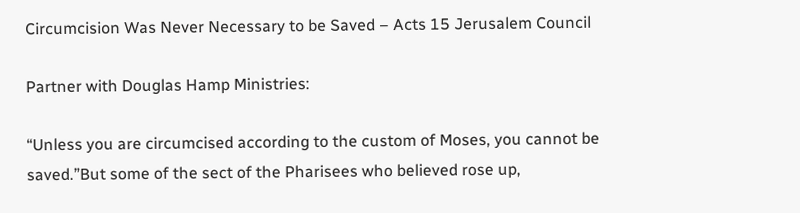Circumcision Was Never Necessary to be Saved – Acts 15 Jerusalem Council

Partner with Douglas Hamp Ministries:

“Unless you are circumcised according to the custom of Moses, you cannot be saved.”But some of the sect of the Pharisees who believed rose up,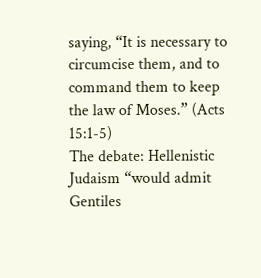saying, “It is necessary to circumcise them, and to command them to keep the law of Moses.” (Acts 15:1-5)
The debate: Hellenistic Judaism “would admit Gentiles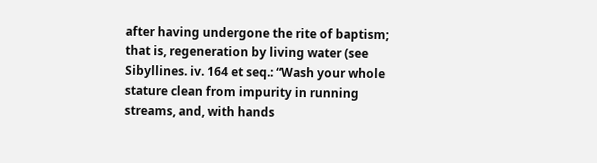after having undergone the rite of baptism; that is, regeneration by living water (see Sibyllines. iv. 164 et seq.: “Wash your whole stature clean from impurity in running streams, and, with hands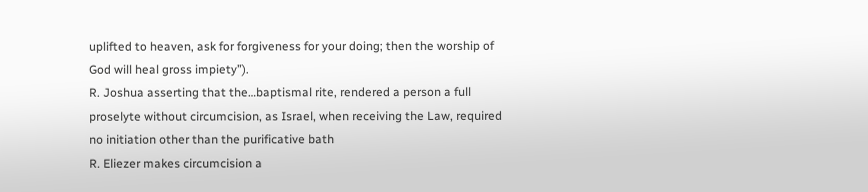uplifted to heaven, ask for forgiveness for your doing; then the worship of God will heal gross impiety”).
R. Joshua asserting that the…baptismal rite, rendered a person a full proselyte without circumcision, as Israel, when receiving the Law, required no initiation other than the purificative bath
R. Eliezer makes circumcision a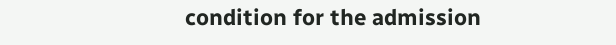condition for the admission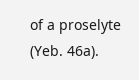of a proselyte (Yeb. 46a).